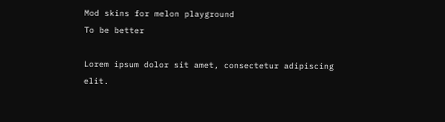Mod skins for melon playground
To be better

Lorem ipsum dolor sit amet, consectetur adipiscing elit.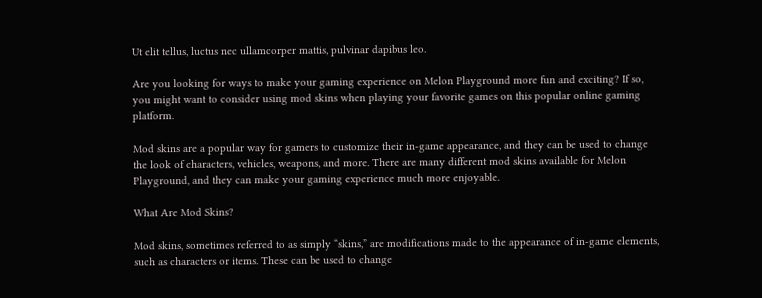Ut elit tellus, luctus nec ullamcorper mattis, pulvinar dapibus leo.

Are you looking for ways to make your gaming experience on Melon Playground more fun and exciting? If so, you might want to consider using mod skins when playing your favorite games on this popular online gaming platform.

Mod skins are a popular way for gamers to customize their in-game appearance, and they can be used to change the look of characters, vehicles, weapons, and more. There are many different mod skins available for Melon Playground, and they can make your gaming experience much more enjoyable.

What Are Mod Skins?

Mod skins, sometimes referred to as simply “skins,” are modifications made to the appearance of in-game elements, such as characters or items. These can be used to change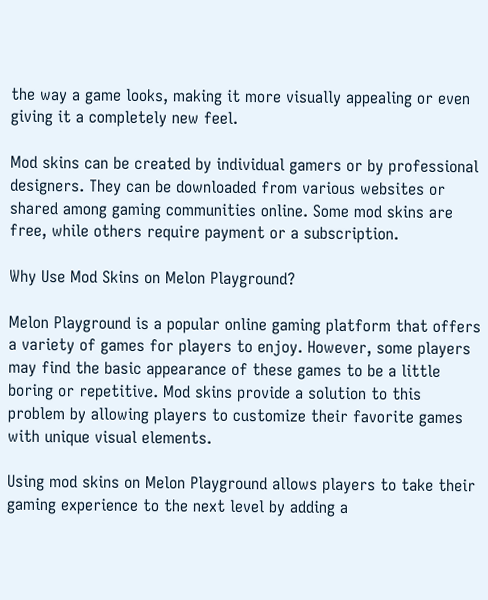the way a game looks, making it more visually appealing or even giving it a completely new feel.

Mod skins can be created by individual gamers or by professional designers. They can be downloaded from various websites or shared among gaming communities online. Some mod skins are free, while others require payment or a subscription.

Why Use Mod Skins on Melon Playground?

Melon Playground is a popular online gaming platform that offers a variety of games for players to enjoy. However, some players may find the basic appearance of these games to be a little boring or repetitive. Mod skins provide a solution to this problem by allowing players to customize their favorite games with unique visual elements.

Using mod skins on Melon Playground allows players to take their gaming experience to the next level by adding a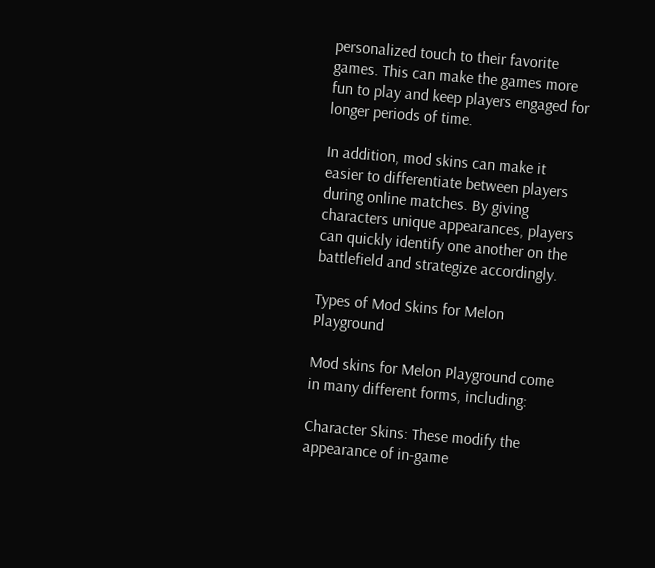personalized touch to their favorite games. This can make the games more fun to play and keep players engaged for longer periods of time.

In addition, mod skins can make it easier to differentiate between players during online matches. By giving characters unique appearances, players can quickly identify one another on the battlefield and strategize accordingly.

Types of Mod Skins for Melon Playground

Mod skins for Melon Playground come in many different forms, including:

Character Skins: These modify the appearance of in-game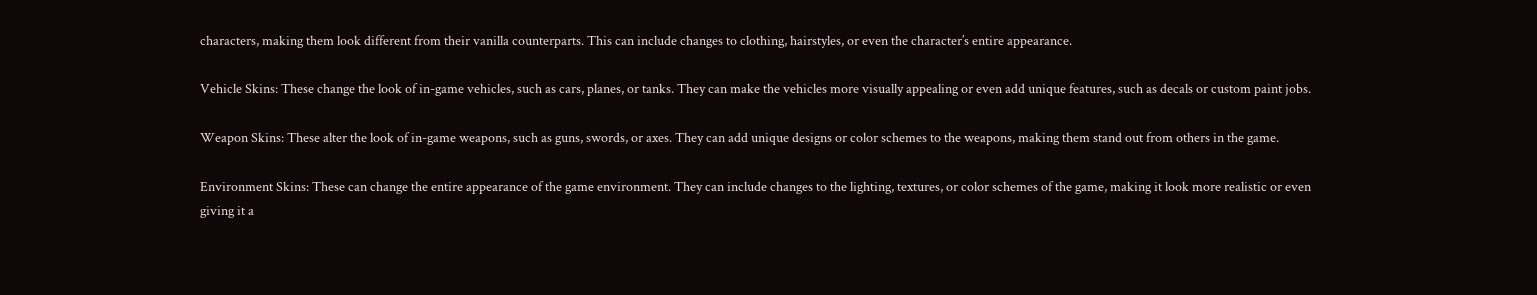characters, making them look different from their vanilla counterparts. This can include changes to clothing, hairstyles, or even the character’s entire appearance.

Vehicle Skins: These change the look of in-game vehicles, such as cars, planes, or tanks. They can make the vehicles more visually appealing or even add unique features, such as decals or custom paint jobs.

Weapon Skins: These alter the look of in-game weapons, such as guns, swords, or axes. They can add unique designs or color schemes to the weapons, making them stand out from others in the game.

Environment Skins: These can change the entire appearance of the game environment. They can include changes to the lighting, textures, or color schemes of the game, making it look more realistic or even giving it a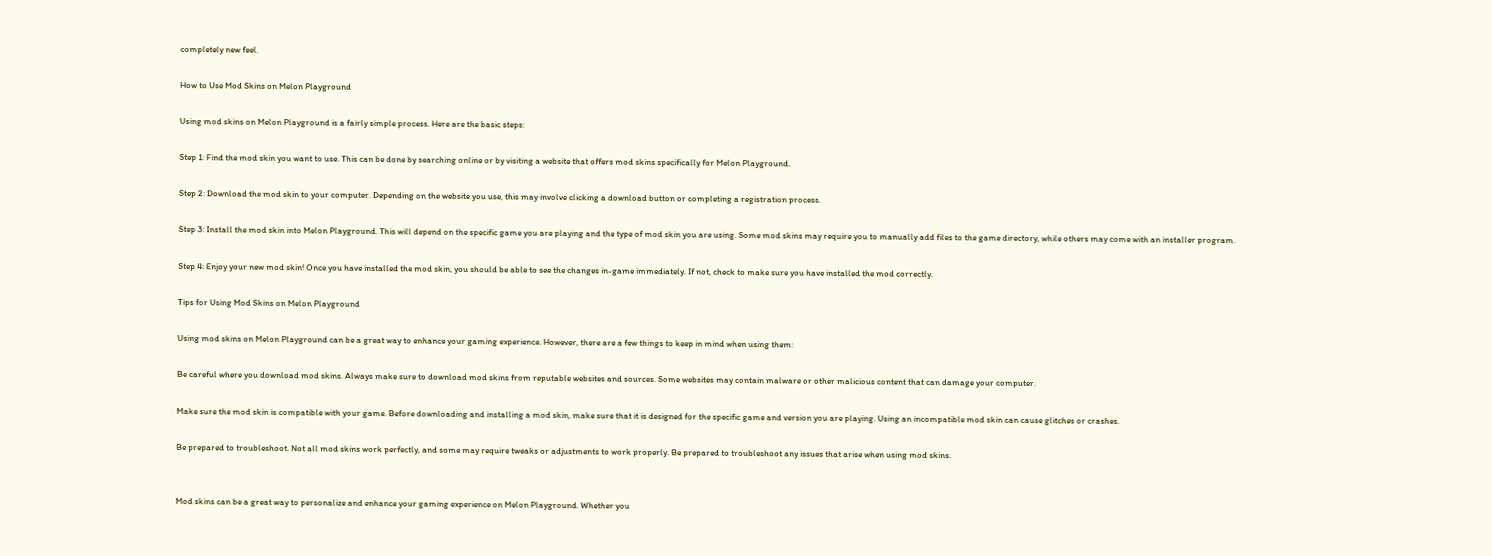completely new feel.

How to Use Mod Skins on Melon Playground

Using mod skins on Melon Playground is a fairly simple process. Here are the basic steps:

Step 1: Find the mod skin you want to use. This can be done by searching online or by visiting a website that offers mod skins specifically for Melon Playground.

Step 2: Download the mod skin to your computer. Depending on the website you use, this may involve clicking a download button or completing a registration process.

Step 3: Install the mod skin into Melon Playground. This will depend on the specific game you are playing and the type of mod skin you are using. Some mod skins may require you to manually add files to the game directory, while others may come with an installer program.

Step 4: Enjoy your new mod skin! Once you have installed the mod skin, you should be able to see the changes in-game immediately. If not, check to make sure you have installed the mod correctly.

Tips for Using Mod Skins on Melon Playground

Using mod skins on Melon Playground can be a great way to enhance your gaming experience. However, there are a few things to keep in mind when using them:

Be careful where you download mod skins. Always make sure to download mod skins from reputable websites and sources. Some websites may contain malware or other malicious content that can damage your computer.

Make sure the mod skin is compatible with your game. Before downloading and installing a mod skin, make sure that it is designed for the specific game and version you are playing. Using an incompatible mod skin can cause glitches or crashes.

Be prepared to troubleshoot. Not all mod skins work perfectly, and some may require tweaks or adjustments to work properly. Be prepared to troubleshoot any issues that arise when using mod skins.


Mod skins can be a great way to personalize and enhance your gaming experience on Melon Playground. Whether you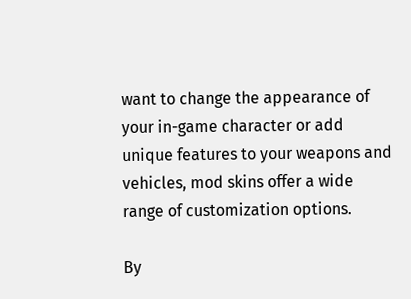want to change the appearance of your in-game character or add unique features to your weapons and vehicles, mod skins offer a wide range of customization options.

By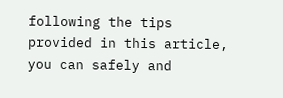following the tips provided in this article, you can safely and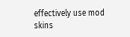effectively use mod skins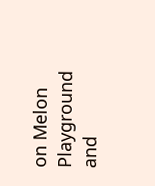on Melon Playground and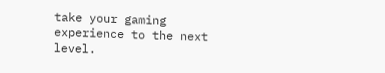take your gaming experience to the next level.